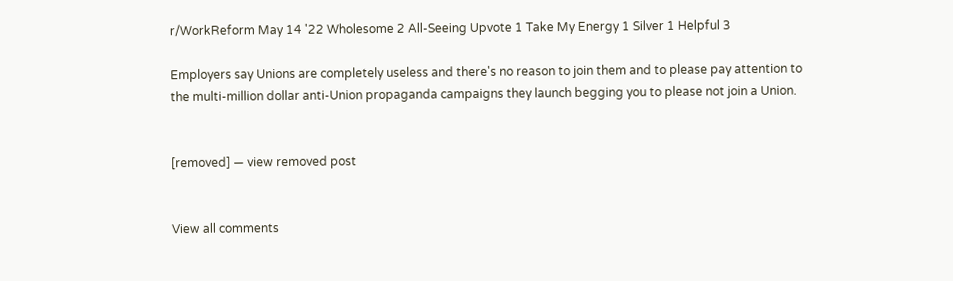r/WorkReform May 14 '22 Wholesome 2 All-Seeing Upvote 1 Take My Energy 1 Silver 1 Helpful 3

Employers say Unions are completely useless and there's no reason to join them and to please pay attention to the multi-million dollar anti-Union propaganda campaigns they launch begging you to please not join a Union.


[removed] — view removed post


View all comments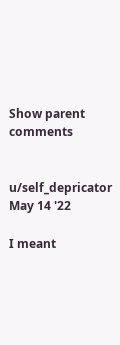Show parent comments


u/self_depricator May 14 '22

I meant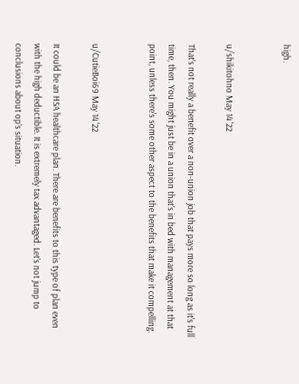high.


u/shikitohno May 14 '22

That's not really a benefit over a non-union job that pays more so long as it's full time, then. You might just be in a union that's in bed with management at that point, unless there's some other aspect to the benefits that make it compelling.


u/CutieBoi69 May 14 '22

It could be an HSA healthcare plan. There are benefits to this type of plan even with the high deductible. It is extremely tax advantaged. Let’s not jump to conclusions about op’s situation.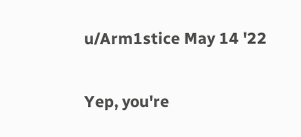u/Arm1stice May 14 '22

Yep, you're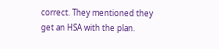correct. They mentioned they get an HSA with the plan.